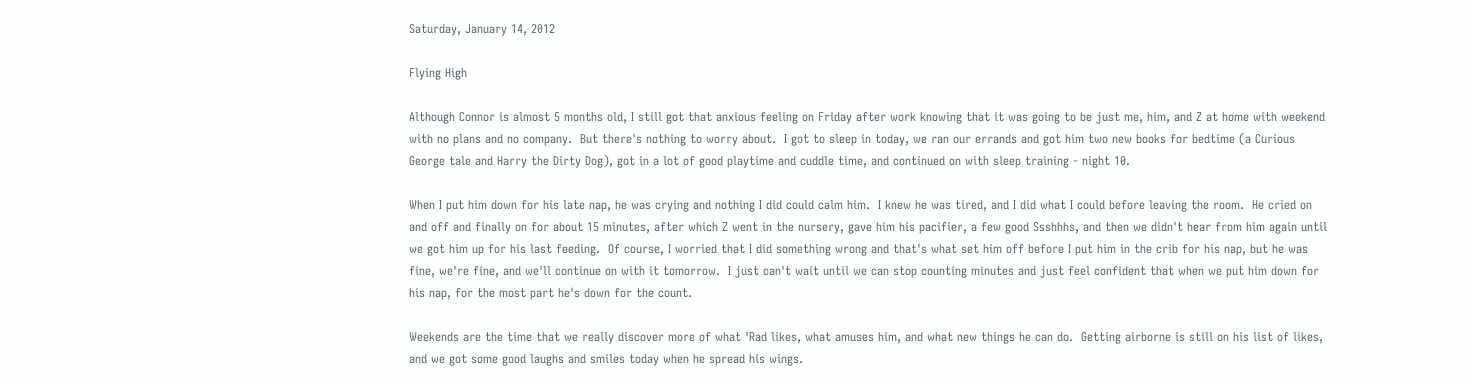Saturday, January 14, 2012

Flying High

Although Connor is almost 5 months old, I still got that anxious feeling on Friday after work knowing that it was going to be just me, him, and Z at home with weekend with no plans and no company.  But there's nothing to worry about.  I got to sleep in today, we ran our errands and got him two new books for bedtime (a Curious George tale and Harry the Dirty Dog), got in a lot of good playtime and cuddle time, and continued on with sleep training - night 10.

When I put him down for his late nap, he was crying and nothing I did could calm him.  I knew he was tired, and I did what I could before leaving the room.  He cried on and off and finally on for about 15 minutes, after which Z went in the nursery, gave him his pacifier, a few good Ssshhhs, and then we didn't hear from him again until we got him up for his last feeding.  Of course, I worried that I did something wrong and that's what set him off before I put him in the crib for his nap, but he was fine, we're fine, and we'll continue on with it tomorrow.  I just can't wait until we can stop counting minutes and just feel confident that when we put him down for his nap, for the most part he's down for the count.

Weekends are the time that we really discover more of what 'Rad likes, what amuses him, and what new things he can do.  Getting airborne is still on his list of likes, and we got some good laughs and smiles today when he spread his wings.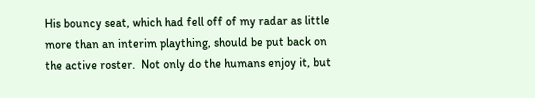His bouncy seat, which had fell off of my radar as little more than an interim plaything, should be put back on the active roster.  Not only do the humans enjoy it, but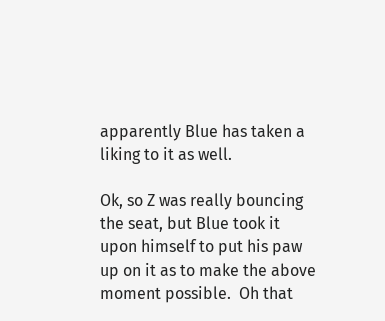apparently Blue has taken a liking to it as well.

Ok, so Z was really bouncing the seat, but Blue took it upon himself to put his paw up on it as to make the above moment possible.  Oh that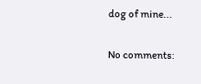dog of mine...

No comments: